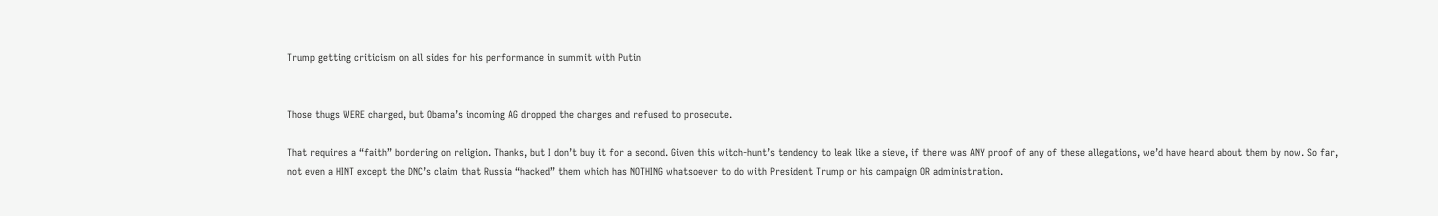Trump getting criticism on all sides for his performance in summit with Putin


Those thugs WERE charged, but Obama’s incoming AG dropped the charges and refused to prosecute.

That requires a “faith” bordering on religion. Thanks, but I don’t buy it for a second. Given this witch-hunt’s tendency to leak like a sieve, if there was ANY proof of any of these allegations, we’d have heard about them by now. So far, not even a HINT except the DNC’s claim that Russia “hacked” them which has NOTHING whatsoever to do with President Trump or his campaign OR administration.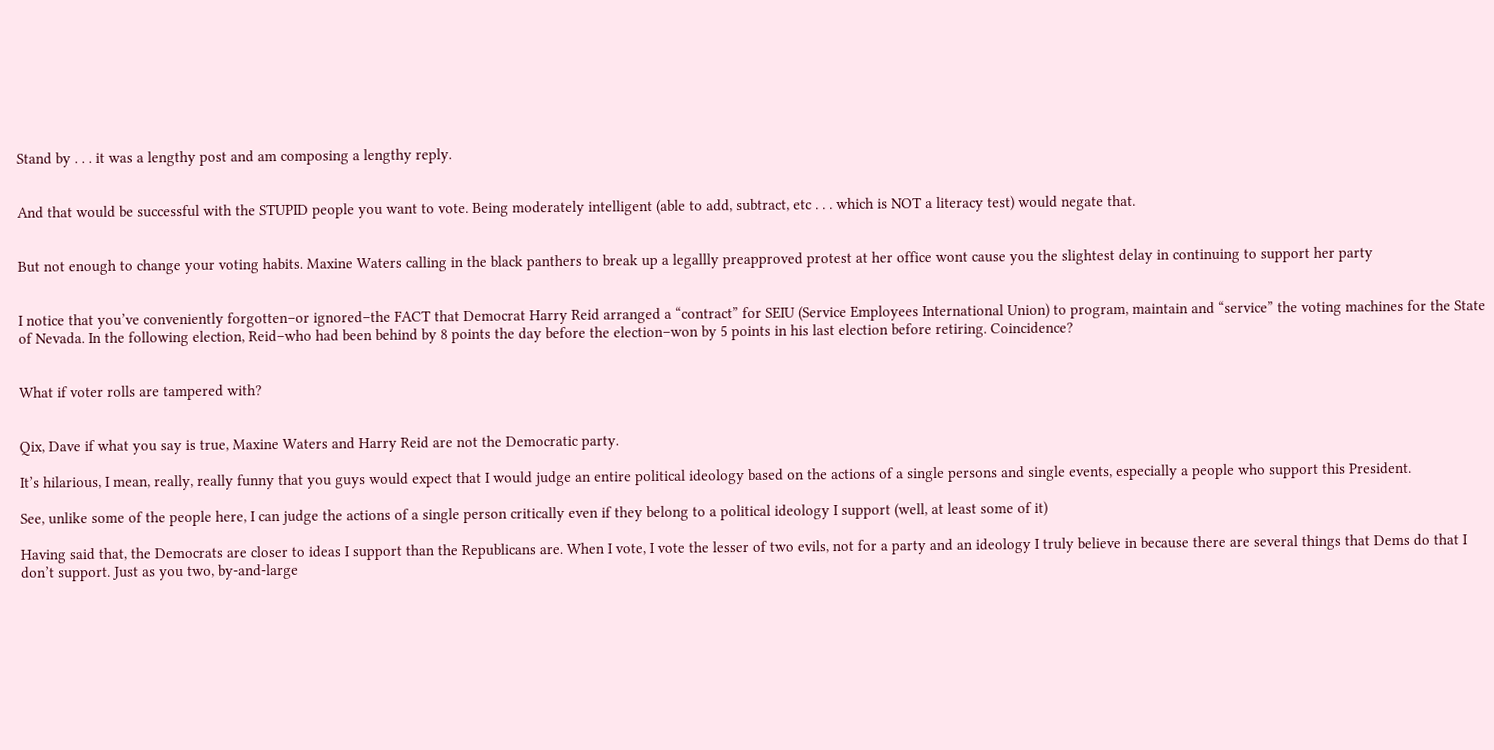Stand by . . . it was a lengthy post and am composing a lengthy reply.


And that would be successful with the STUPID people you want to vote. Being moderately intelligent (able to add, subtract, etc . . . which is NOT a literacy test) would negate that.


But not enough to change your voting habits. Maxine Waters calling in the black panthers to break up a legallly preapproved protest at her office wont cause you the slightest delay in continuing to support her party


I notice that you’ve conveniently forgotten–or ignored–the FACT that Democrat Harry Reid arranged a “contract” for SEIU (Service Employees International Union) to program, maintain and “service” the voting machines for the State of Nevada. In the following election, Reid–who had been behind by 8 points the day before the election–won by 5 points in his last election before retiring. Coincidence?


What if voter rolls are tampered with?


Qix, Dave if what you say is true, Maxine Waters and Harry Reid are not the Democratic party.

It’s hilarious, I mean, really, really funny that you guys would expect that I would judge an entire political ideology based on the actions of a single persons and single events, especially a people who support this President.

See, unlike some of the people here, I can judge the actions of a single person critically even if they belong to a political ideology I support (well, at least some of it)

Having said that, the Democrats are closer to ideas I support than the Republicans are. When I vote, I vote the lesser of two evils, not for a party and an ideology I truly believe in because there are several things that Dems do that I don’t support. Just as you two, by-and-large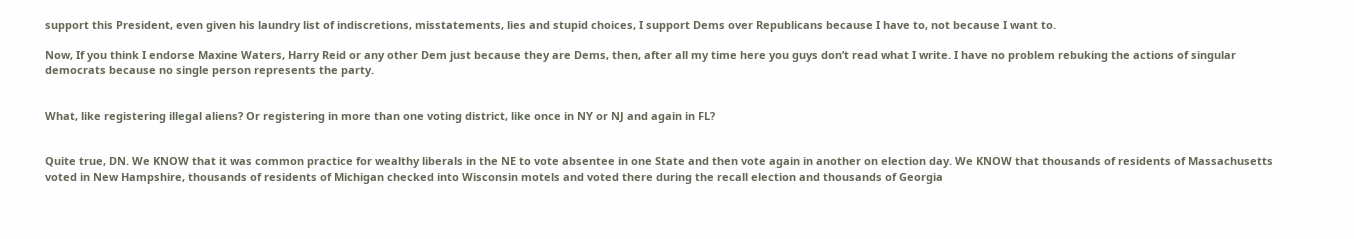support this President, even given his laundry list of indiscretions, misstatements, lies and stupid choices, I support Dems over Republicans because I have to, not because I want to.

Now, If you think I endorse Maxine Waters, Harry Reid or any other Dem just because they are Dems, then, after all my time here you guys don’t read what I write. I have no problem rebuking the actions of singular democrats because no single person represents the party.


What, like registering illegal aliens? Or registering in more than one voting district, like once in NY or NJ and again in FL?


Quite true, DN. We KNOW that it was common practice for wealthy liberals in the NE to vote absentee in one State and then vote again in another on election day. We KNOW that thousands of residents of Massachusetts voted in New Hampshire, thousands of residents of Michigan checked into Wisconsin motels and voted there during the recall election and thousands of Georgia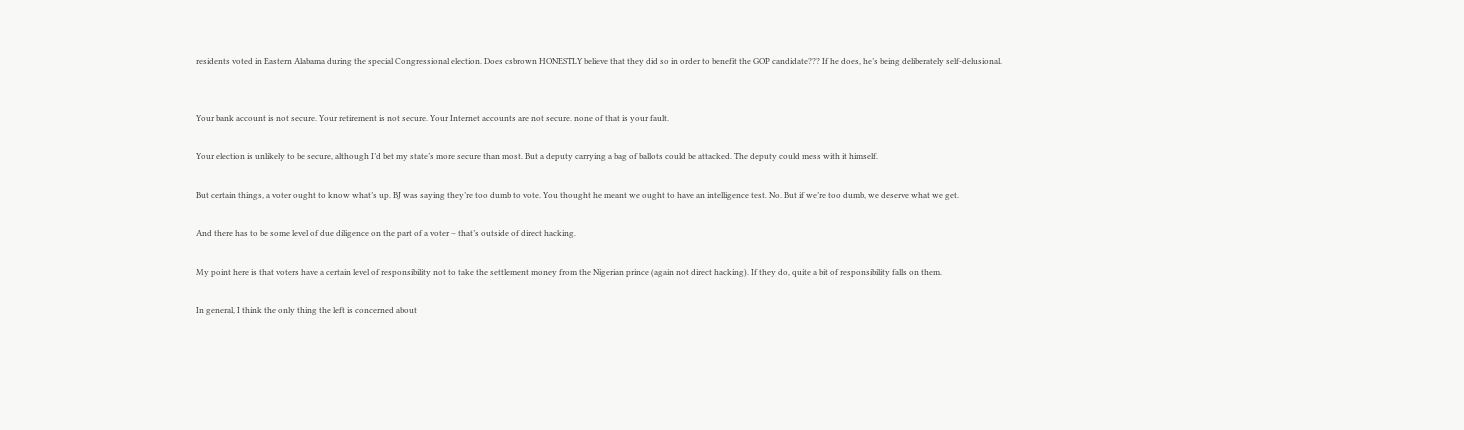residents voted in Eastern Alabama during the special Congressional election. Does csbrown HONESTLY believe that they did so in order to benefit the GOP candidate??? If he does, he’s being deliberately self-delusional.


Your bank account is not secure. Your retirement is not secure. Your Internet accounts are not secure. none of that is your fault.

Your election is unlikely to be secure, although I’d bet my state’s more secure than most. But a deputy carrying a bag of ballots could be attacked. The deputy could mess with it himself.

But certain things, a voter ought to know what’s up. BJ was saying they’re too dumb to vote. You thought he meant we ought to have an intelligence test. No. But if we’re too dumb, we deserve what we get.

And there has to be some level of due diligence on the part of a voter – that’s outside of direct hacking.

My point here is that voters have a certain level of responsibility not to take the settlement money from the Nigerian prince (again not direct hacking). If they do, quite a bit of responsibility falls on them.

In general, I think the only thing the left is concerned about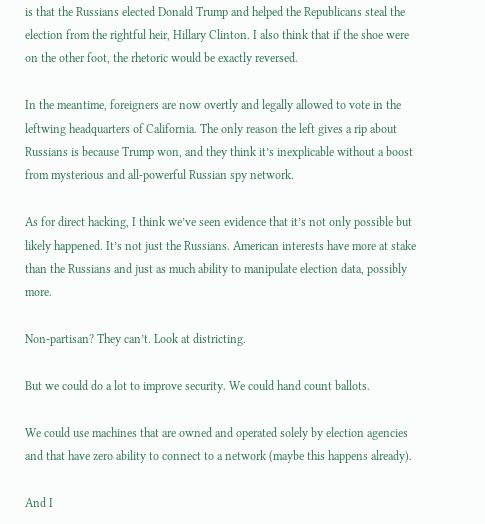is that the Russians elected Donald Trump and helped the Republicans steal the election from the rightful heir, Hillary Clinton. I also think that if the shoe were on the other foot, the rhetoric would be exactly reversed.

In the meantime, foreigners are now overtly and legally allowed to vote in the leftwing headquarters of California. The only reason the left gives a rip about Russians is because Trump won, and they think it’s inexplicable without a boost from mysterious and all-powerful Russian spy network.

As for direct hacking, I think we’ve seen evidence that it’s not only possible but likely happened. It’s not just the Russians. American interests have more at stake than the Russians and just as much ability to manipulate election data, possibly more.

Non-partisan? They can’t. Look at districting.

But we could do a lot to improve security. We could hand count ballots.

We could use machines that are owned and operated solely by election agencies and that have zero ability to connect to a network (maybe this happens already).

And I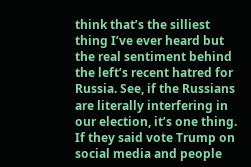think that’s the silliest thing I’ve ever heard but the real sentiment behind the left’s recent hatred for Russia. See, if the Russians are literally interfering in our election, it’s one thing. If they said vote Trump on social media and people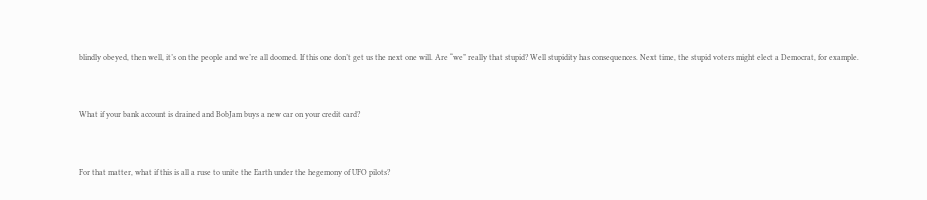blindly obeyed, then well, it’s on the people and we’re all doomed. If this one don’t get us the next one will. Are “we” really that stupid? Well stupidity has consequences. Next time, the stupid voters might elect a Democrat, for example.


What if your bank account is drained and BobJam buys a new car on your credit card?


For that matter, what if this is all a ruse to unite the Earth under the hegemony of UFO pilots?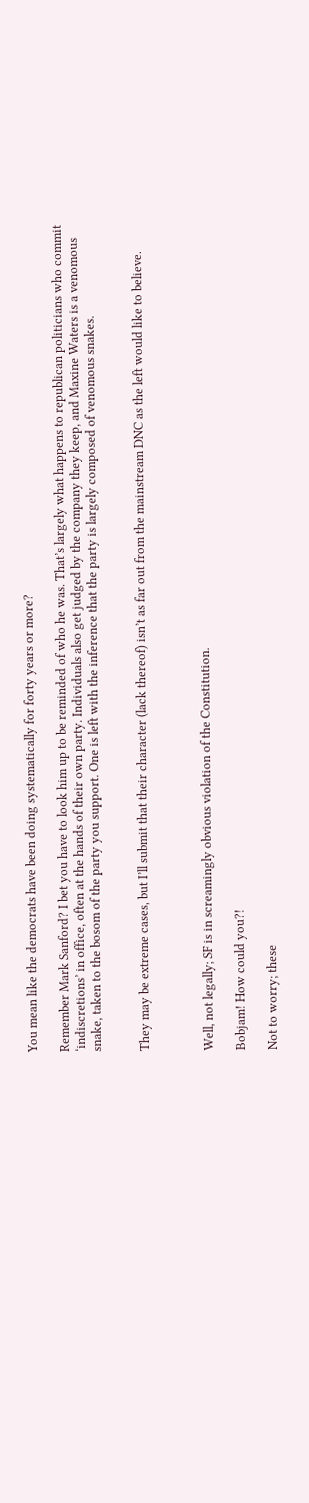You mean like the democrats have been doing systematically for forty years or more?

Remember Mark Sanford? I bet you have to look him up to be reminded of who he was. That’s largely what happens to republican politicians who commit ‘indiscretions’ in office, often at the hands of their own party. Individuals also get judged by the company they keep, and Maxine Waters is a venomous snake, taken to the bosom of the party you support. One is left with the inference that the party is largely composed of venomous snakes.


They may be extreme cases, but I’ll submit that their character (lack thereof) isn’t as far out from the mainstream DNC as the left would like to believe.



Well, not legally; SF is in screamingly obvious violation of the Constitution.

Bobjam! How could you?!

Not to worry; these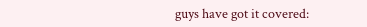guys have got it covered: